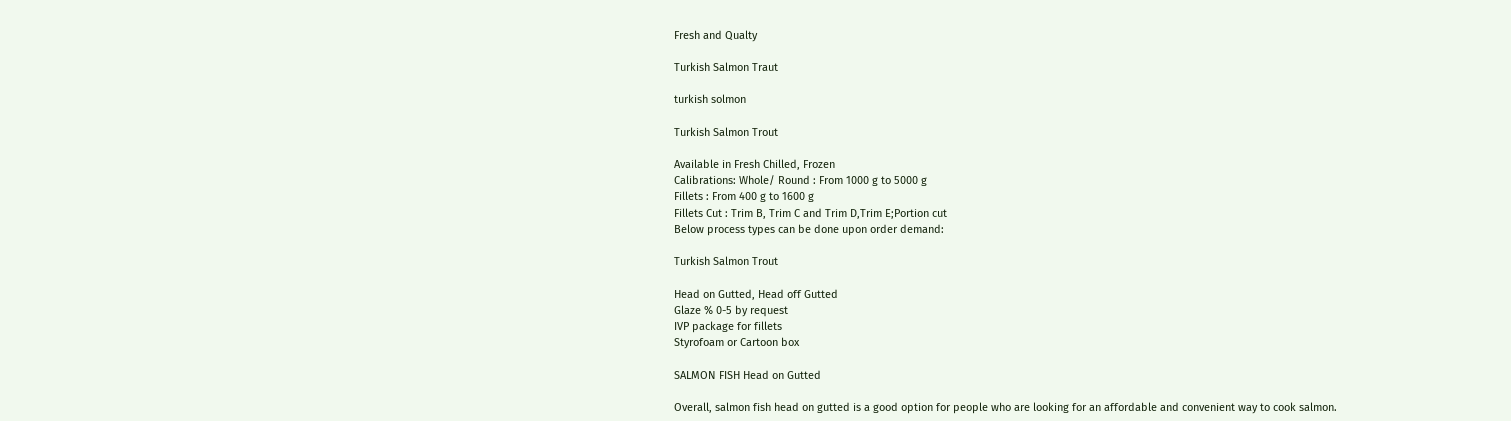Fresh and Qualty

Turkish Salmon Traut

turkish solmon

Turkish Salmon Trout

Available in Fresh Chilled, Frozen
Calibrations: Whole/ Round : From 1000 g to 5000 g
Fillets : From 400 g to 1600 g
Fillets Cut : Trim B, Trim C and Trim D,Trim E;Portion cut
Below process types can be done upon order demand:

Turkish Salmon Trout

Head on Gutted, Head off Gutted
Glaze % 0-5 by request
IVP package for fillets
Styrofoam or Cartoon box

SALMON FISH Head on Gutted

Overall, salmon fish head on gutted is a good option for people who are looking for an affordable and convenient way to cook salmon.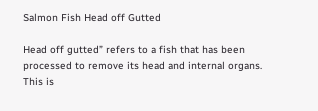Salmon Fish Head off Gutted

Head off gutted” refers to a fish that has been processed to remove its head and internal organs. This is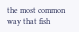the most common way that fish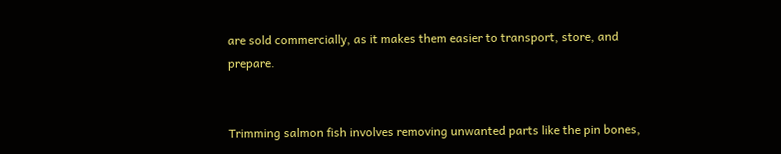are sold commercially, as it makes them easier to transport, store, and prepare.


Trimming salmon fish involves removing unwanted parts like the pin bones,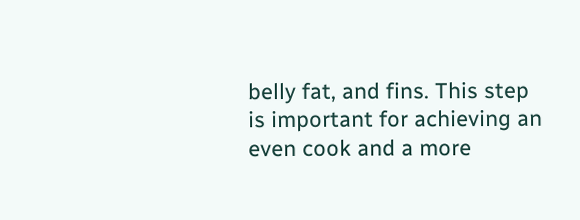belly fat, and fins. This step is important for achieving an even cook and a more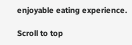enjoyable eating experience.

Scroll to top